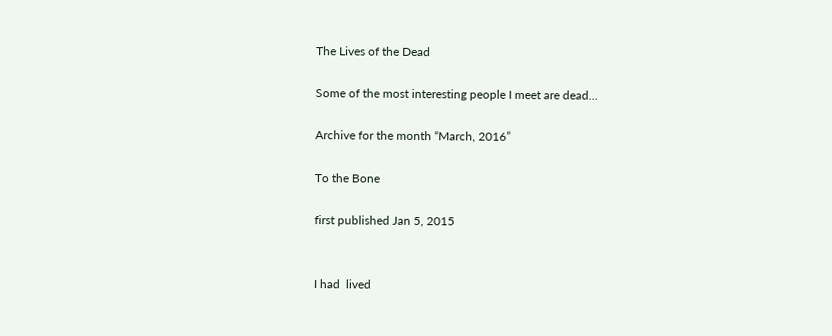The Lives of the Dead

Some of the most interesting people I meet are dead…

Archive for the month “March, 2016”

To the Bone

first published Jan 5, 2015


I had  lived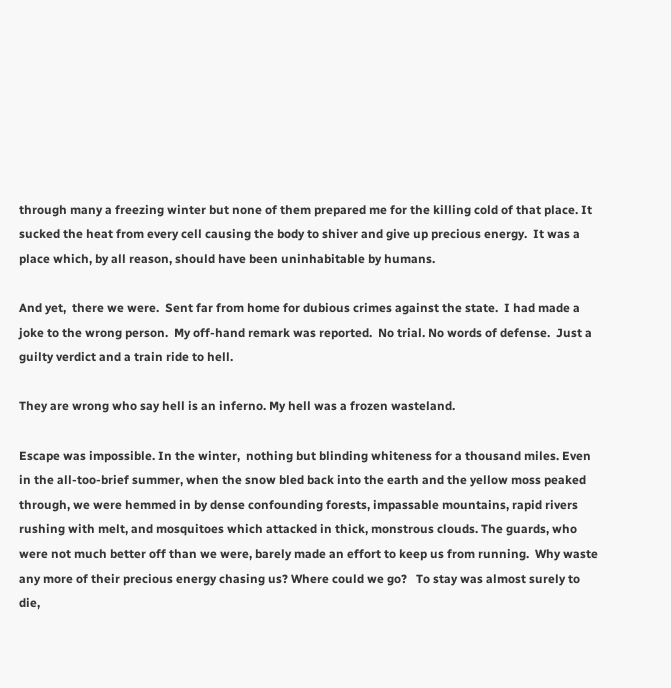through many a freezing winter but none of them prepared me for the killing cold of that place. It sucked the heat from every cell causing the body to shiver and give up precious energy.  It was a place which, by all reason, should have been uninhabitable by humans.

And yet,  there we were.  Sent far from home for dubious crimes against the state.  I had made a joke to the wrong person.  My off-hand remark was reported.  No trial. No words of defense.  Just a guilty verdict and a train ride to hell.

They are wrong who say hell is an inferno. My hell was a frozen wasteland.

Escape was impossible. In the winter,  nothing but blinding whiteness for a thousand miles. Even in the all-too-brief summer, when the snow bled back into the earth and the yellow moss peaked through, we were hemmed in by dense confounding forests, impassable mountains, rapid rivers rushing with melt, and mosquitoes which attacked in thick, monstrous clouds. The guards, who were not much better off than we were, barely made an effort to keep us from running.  Why waste any more of their precious energy chasing us? Where could we go?   To stay was almost surely to die,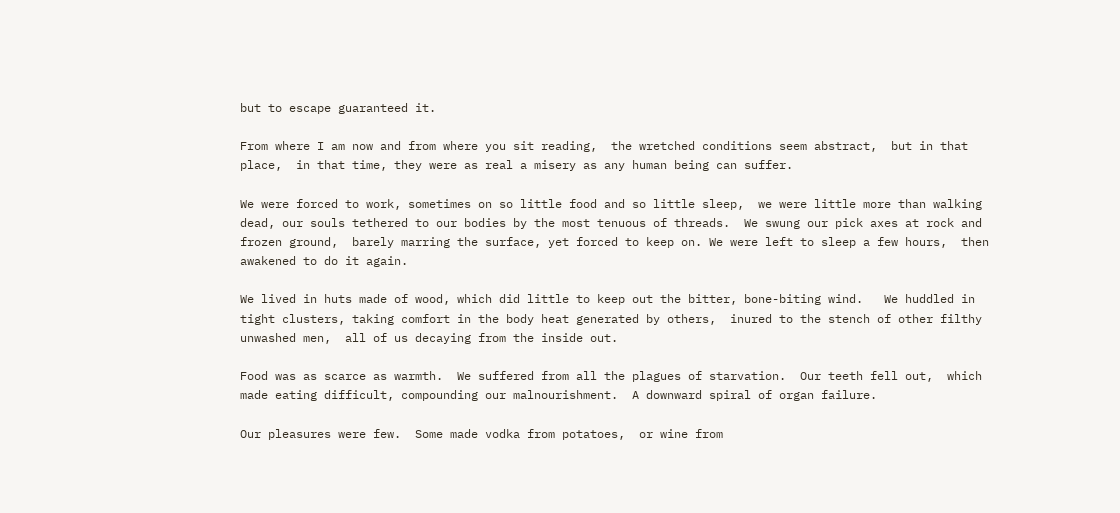but to escape guaranteed it.

From where I am now and from where you sit reading,  the wretched conditions seem abstract,  but in that place,  in that time, they were as real a misery as any human being can suffer.

We were forced to work, sometimes on so little food and so little sleep,  we were little more than walking dead, our souls tethered to our bodies by the most tenuous of threads.  We swung our pick axes at rock and frozen ground,  barely marring the surface, yet forced to keep on. We were left to sleep a few hours,  then awakened to do it again.

We lived in huts made of wood, which did little to keep out the bitter, bone-biting wind.   We huddled in tight clusters, taking comfort in the body heat generated by others,  inured to the stench of other filthy unwashed men,  all of us decaying from the inside out.

Food was as scarce as warmth.  We suffered from all the plagues of starvation.  Our teeth fell out,  which made eating difficult, compounding our malnourishment.  A downward spiral of organ failure.

Our pleasures were few.  Some made vodka from potatoes,  or wine from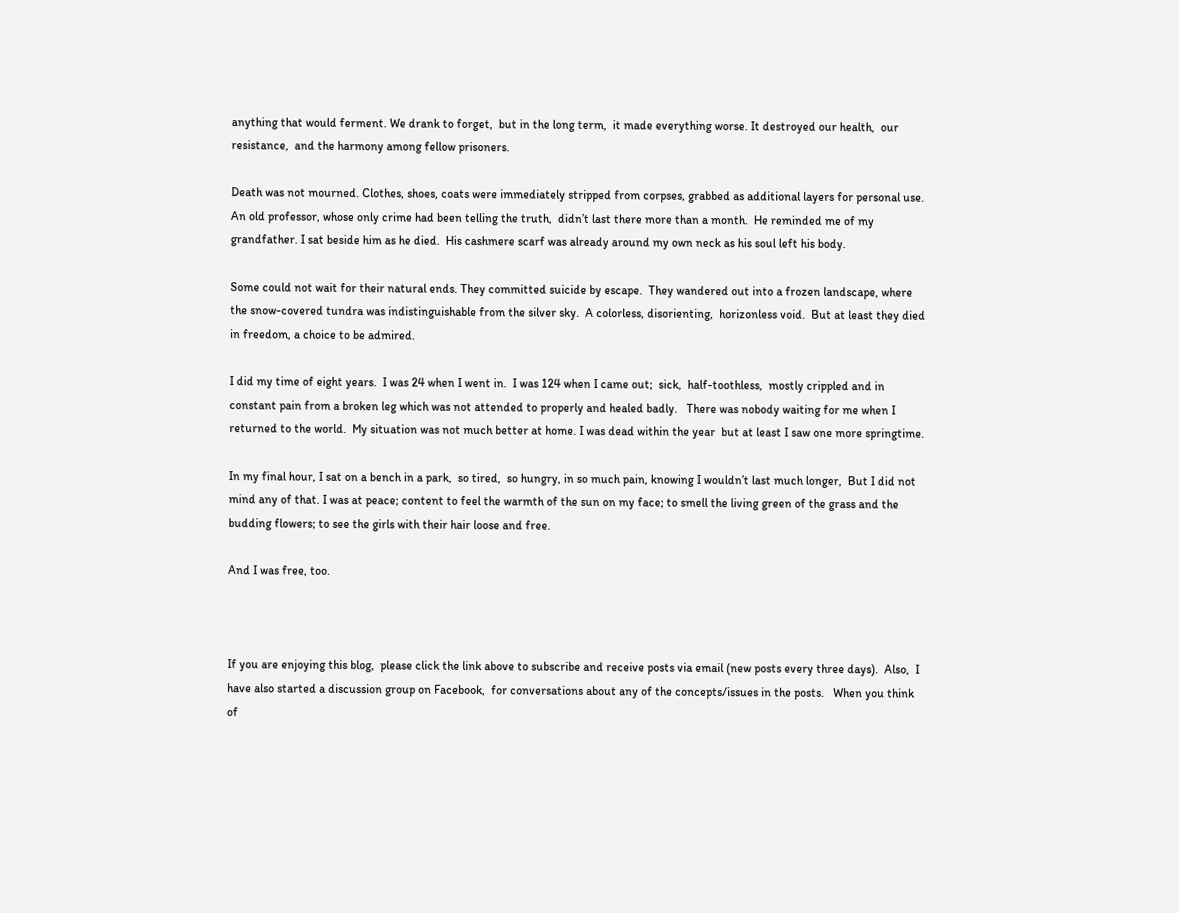anything that would ferment. We drank to forget,  but in the long term,  it made everything worse. It destroyed our health,  our resistance,  and the harmony among fellow prisoners.

Death was not mourned. Clothes, shoes, coats were immediately stripped from corpses, grabbed as additional layers for personal use.  An old professor, whose only crime had been telling the truth,  didn’t last there more than a month.  He reminded me of my grandfather. I sat beside him as he died.  His cashmere scarf was already around my own neck as his soul left his body.

Some could not wait for their natural ends. They committed suicide by escape.  They wandered out into a frozen landscape, where the snow-covered tundra was indistinguishable from the silver sky.  A colorless, disorienting,  horizonless void.  But at least they died in freedom, a choice to be admired.

I did my time of eight years.  I was 24 when I went in.  I was 124 when I came out;  sick,  half-toothless,  mostly crippled and in constant pain from a broken leg which was not attended to properly and healed badly.   There was nobody waiting for me when I returned to the world.  My situation was not much better at home. I was dead within the year  but at least I saw one more springtime.

In my final hour, I sat on a bench in a park,  so tired,  so hungry, in so much pain, knowing I wouldn’t last much longer,  But I did not mind any of that. I was at peace; content to feel the warmth of the sun on my face; to smell the living green of the grass and the budding flowers; to see the girls with their hair loose and free.

And I was free, too.



If you are enjoying this blog,  please click the link above to subscribe and receive posts via email (new posts every three days).  Also,  I have also started a discussion group on Facebook,  for conversations about any of the concepts/issues in the posts.   When you think of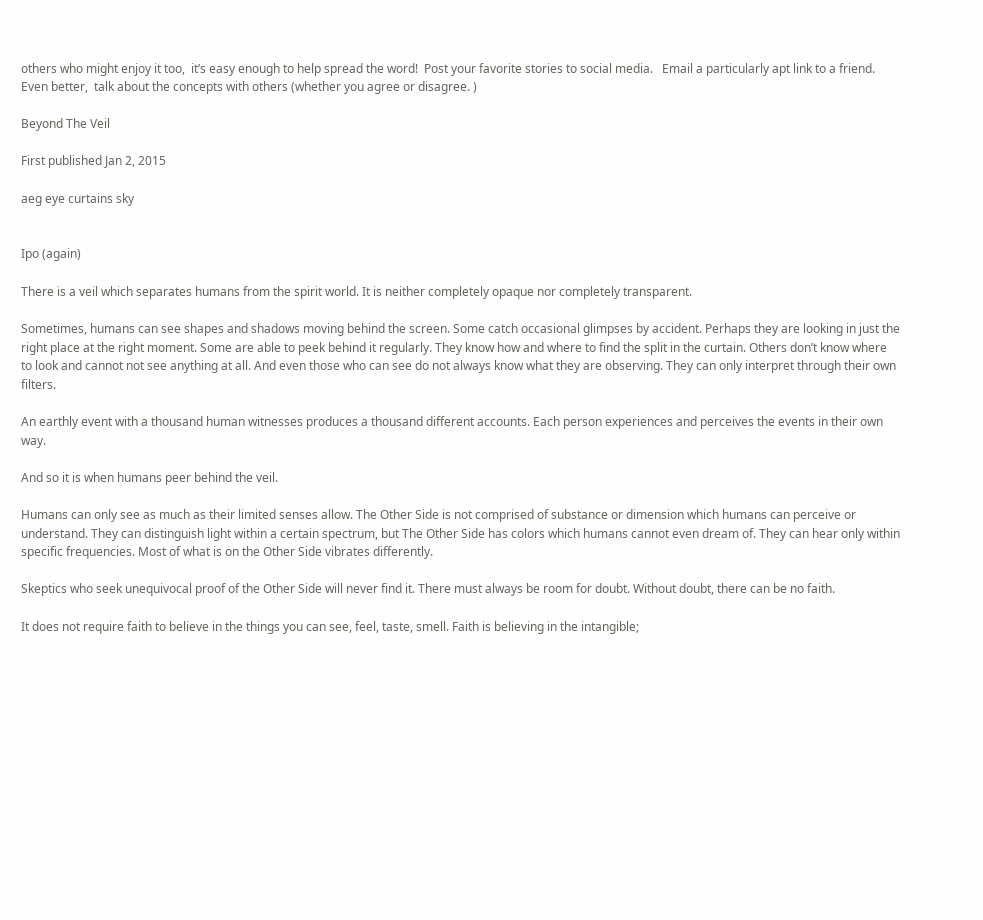others who might enjoy it too,  it’s easy enough to help spread the word!  Post your favorite stories to social media.   Email a particularly apt link to a friend.   Even better,  talk about the concepts with others (whether you agree or disagree. )

Beyond The Veil

First published Jan 2, 2015

aeg eye curtains sky


Ipo (again)

There is a veil which separates humans from the spirit world. It is neither completely opaque nor completely transparent.

Sometimes, humans can see shapes and shadows moving behind the screen. Some catch occasional glimpses by accident. Perhaps they are looking in just the right place at the right moment. Some are able to peek behind it regularly. They know how and where to find the split in the curtain. Others don’t know where to look and cannot not see anything at all. And even those who can see do not always know what they are observing. They can only interpret through their own filters.

An earthly event with a thousand human witnesses produces a thousand different accounts. Each person experiences and perceives the events in their own way.

And so it is when humans peer behind the veil.

Humans can only see as much as their limited senses allow. The Other Side is not comprised of substance or dimension which humans can perceive or understand. They can distinguish light within a certain spectrum, but The Other Side has colors which humans cannot even dream of. They can hear only within specific frequencies. Most of what is on the Other Side vibrates differently.

Skeptics who seek unequivocal proof of the Other Side will never find it. There must always be room for doubt. Without doubt, there can be no faith.

It does not require faith to believe in the things you can see, feel, taste, smell. Faith is believing in the intangible;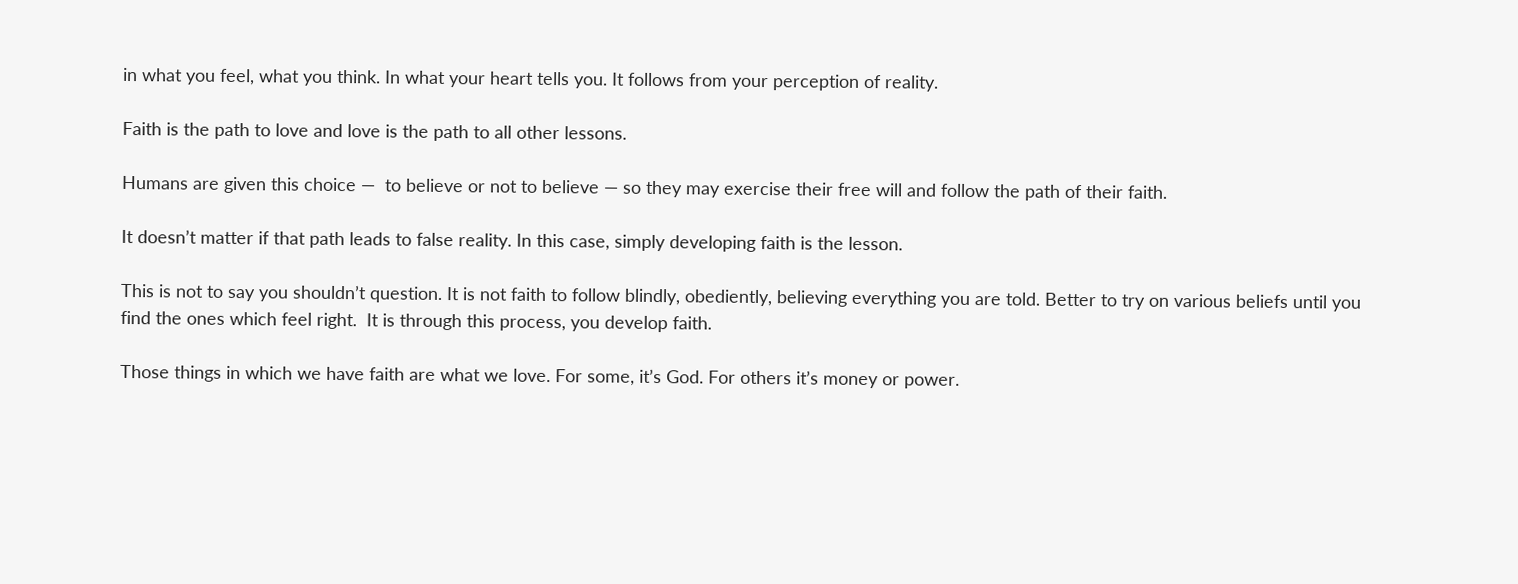in what you feel, what you think. In what your heart tells you. It follows from your perception of reality.

Faith is the path to love and love is the path to all other lessons.

Humans are given this choice —  to believe or not to believe — so they may exercise their free will and follow the path of their faith.

It doesn’t matter if that path leads to false reality. In this case, simply developing faith is the lesson.

This is not to say you shouldn’t question. It is not faith to follow blindly, obediently, believing everything you are told. Better to try on various beliefs until you find the ones which feel right.  It is through this process, you develop faith.

Those things in which we have faith are what we love. For some, it’s God. For others it’s money or power.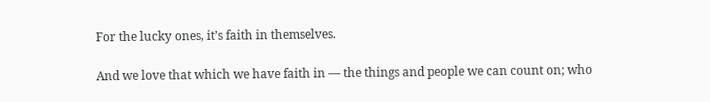For the lucky ones, it’s faith in themselves.

And we love that which we have faith in — the things and people we can count on; who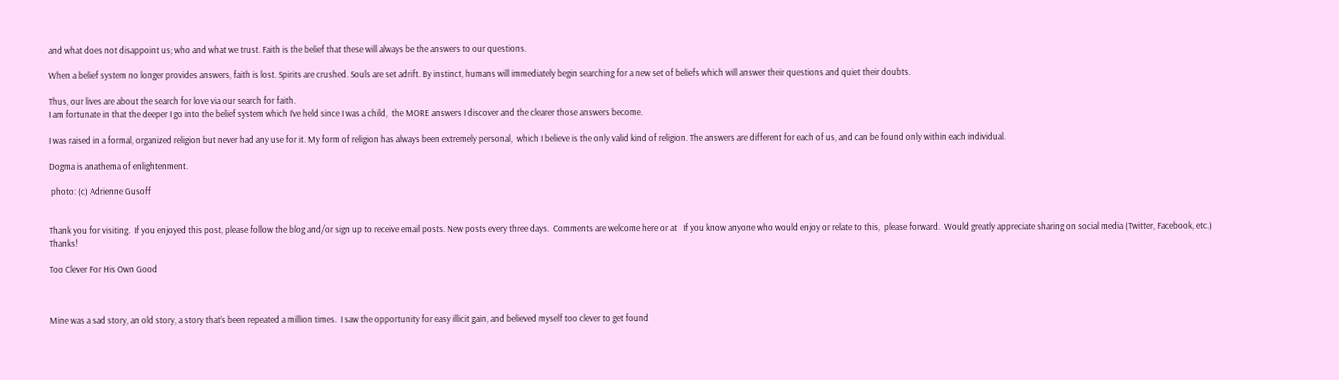and what does not disappoint us; who and what we trust. Faith is the belief that these will always be the answers to our questions.

When a belief system no longer provides answers, faith is lost. Spirits are crushed. Souls are set adrift. By instinct, humans will immediately begin searching for a new set of beliefs which will answer their questions and quiet their doubts.

Thus, our lives are about the search for love via our search for faith.
I am fortunate in that the deeper I go into the belief system which I’ve held since I was a child,  the MORE answers I discover and the clearer those answers become.

I was raised in a formal, organized religion but never had any use for it. My form of religion has always been extremely personal,  which I believe is the only valid kind of religion. The answers are different for each of us, and can be found only within each individual.

Dogma is anathema of enlightenment.

 photo: (c) Adrienne Gusoff


Thank you for visiting.  If you enjoyed this post, please follow the blog and/or sign up to receive email posts. New posts every three days.  Comments are welcome here or at   If you know anyone who would enjoy or relate to this,  please forward.  Would greatly appreciate sharing on social media (Twitter, Facebook, etc.)  Thanks!

Too Clever For His Own Good



Mine was a sad story, an old story, a story that’s been repeated a million times.  I saw the opportunity for easy illicit gain, and believed myself too clever to get found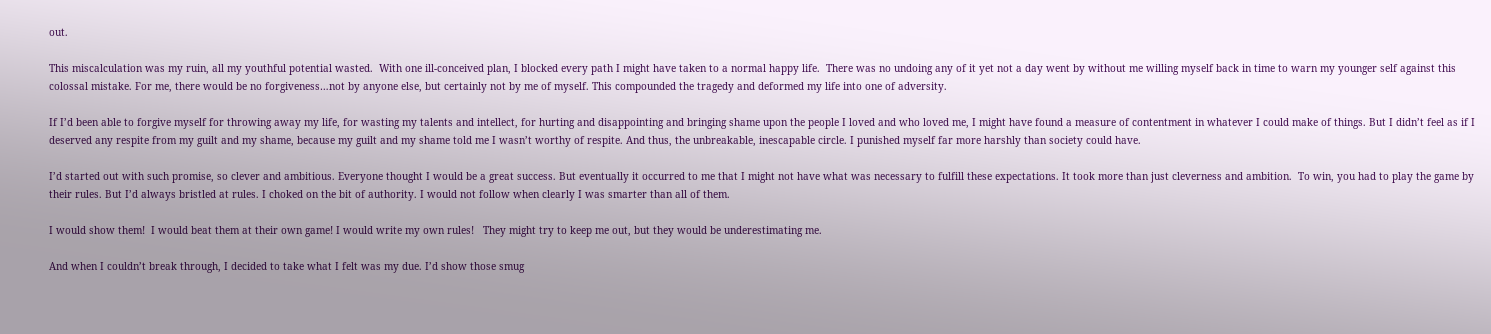out.

This miscalculation was my ruin, all my youthful potential wasted.  With one ill-conceived plan, I blocked every path I might have taken to a normal happy life.  There was no undoing any of it yet not a day went by without me willing myself back in time to warn my younger self against this colossal mistake. For me, there would be no forgiveness…not by anyone else, but certainly not by me of myself. This compounded the tragedy and deformed my life into one of adversity.

If I’d been able to forgive myself for throwing away my life, for wasting my talents and intellect, for hurting and disappointing and bringing shame upon the people I loved and who loved me, I might have found a measure of contentment in whatever I could make of things. But I didn’t feel as if I deserved any respite from my guilt and my shame, because my guilt and my shame told me I wasn’t worthy of respite. And thus, the unbreakable, inescapable circle. I punished myself far more harshly than society could have.

I’d started out with such promise, so clever and ambitious. Everyone thought I would be a great success. But eventually it occurred to me that I might not have what was necessary to fulfill these expectations. It took more than just cleverness and ambition.  To win, you had to play the game by their rules. But I’d always bristled at rules. I choked on the bit of authority. I would not follow when clearly I was smarter than all of them.

I would show them!  I would beat them at their own game! I would write my own rules!   They might try to keep me out, but they would be underestimating me.

And when I couldn’t break through, I decided to take what I felt was my due. I’d show those smug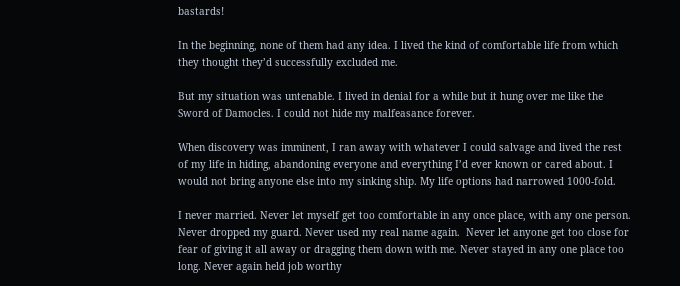bastards!

In the beginning, none of them had any idea. I lived the kind of comfortable life from which they thought they’d successfully excluded me.

But my situation was untenable. I lived in denial for a while but it hung over me like the Sword of Damocles. I could not hide my malfeasance forever.

When discovery was imminent, I ran away with whatever I could salvage and lived the rest of my life in hiding, abandoning everyone and everything I’d ever known or cared about. I would not bring anyone else into my sinking ship. My life options had narrowed 1000-fold.

I never married. Never let myself get too comfortable in any once place, with any one person. Never dropped my guard. Never used my real name again.  Never let anyone get too close for fear of giving it all away or dragging them down with me. Never stayed in any one place too long. Never again held job worthy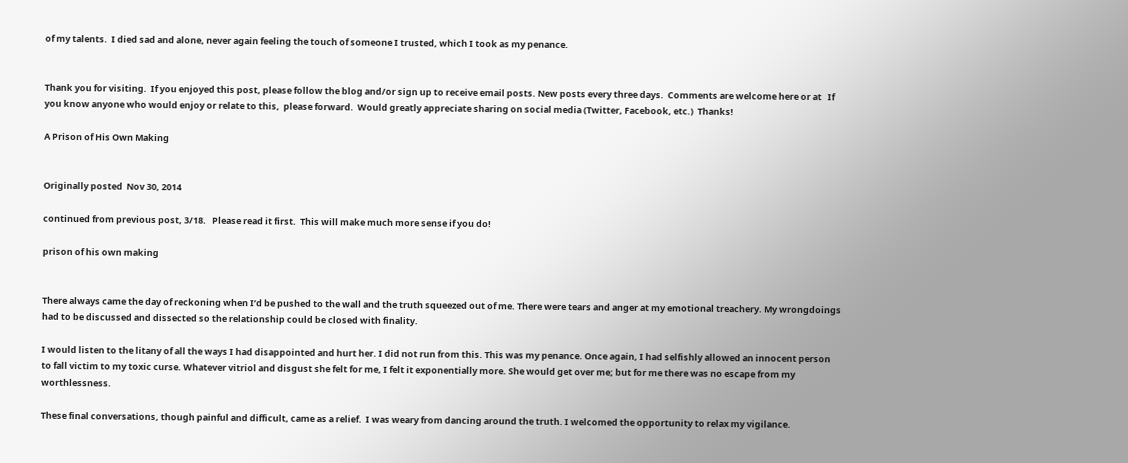of my talents.  I died sad and alone, never again feeling the touch of someone I trusted, which I took as my penance.


Thank you for visiting.  If you enjoyed this post, please follow the blog and/or sign up to receive email posts. New posts every three days.  Comments are welcome here or at   If you know anyone who would enjoy or relate to this,  please forward.  Would greatly appreciate sharing on social media (Twitter, Facebook, etc.)  Thanks!

A Prison of His Own Making


Originally posted  Nov 30, 2014

continued from previous post, 3/18.   Please read it first.  This will make much more sense if you do!

prison of his own making


There always came the day of reckoning when I’d be pushed to the wall and the truth squeezed out of me. There were tears and anger at my emotional treachery. My wrongdoings had to be discussed and dissected so the relationship could be closed with finality.

I would listen to the litany of all the ways I had disappointed and hurt her. I did not run from this. This was my penance. Once again, I had selfishly allowed an innocent person to fall victim to my toxic curse. Whatever vitriol and disgust she felt for me, I felt it exponentially more. She would get over me; but for me there was no escape from my worthlessness.

These final conversations, though painful and difficult, came as a relief.  I was weary from dancing around the truth. I welcomed the opportunity to relax my vigilance.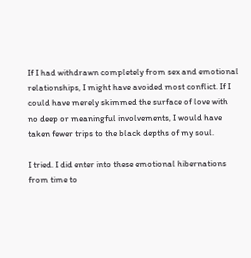If I had withdrawn completely from sex and emotional relationships, I might have avoided most conflict. If I could have merely skimmed the surface of love with no deep or meaningful involvements, I would have taken fewer trips to the black depths of my soul.

I tried. I did enter into these emotional hibernations from time to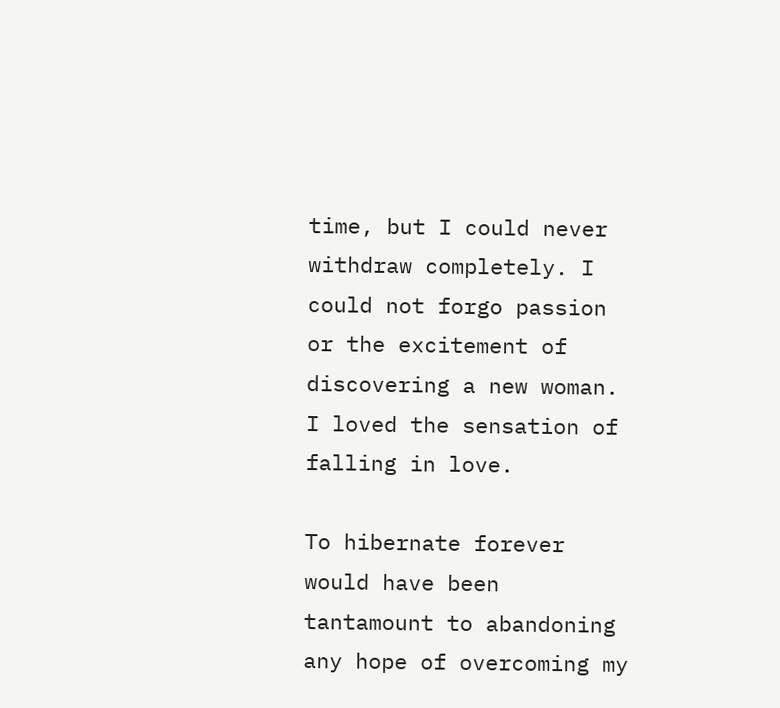time, but I could never withdraw completely. I could not forgo passion or the excitement of discovering a new woman. I loved the sensation of falling in love.

To hibernate forever would have been tantamount to abandoning any hope of overcoming my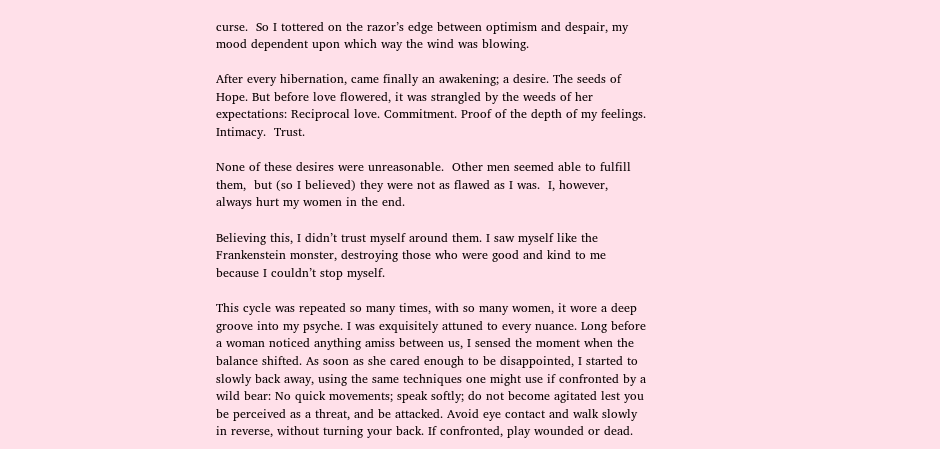curse.  So I tottered on the razor’s edge between optimism and despair, my mood dependent upon which way the wind was blowing.

After every hibernation, came finally an awakening; a desire. The seeds of Hope. But before love flowered, it was strangled by the weeds of her expectations: Reciprocal love. Commitment. Proof of the depth of my feelings. Intimacy.  Trust.

None of these desires were unreasonable.  Other men seemed able to fulfill them,  but (so I believed) they were not as flawed as I was.  I, however,  always hurt my women in the end.

Believing this, I didn’t trust myself around them. I saw myself like the Frankenstein monster, destroying those who were good and kind to me because I couldn’t stop myself.

This cycle was repeated so many times, with so many women, it wore a deep groove into my psyche. I was exquisitely attuned to every nuance. Long before a woman noticed anything amiss between us, I sensed the moment when the balance shifted. As soon as she cared enough to be disappointed, I started to slowly back away, using the same techniques one might use if confronted by a wild bear: No quick movements; speak softly; do not become agitated lest you be perceived as a threat, and be attacked. Avoid eye contact and walk slowly in reverse, without turning your back. If confronted, play wounded or dead.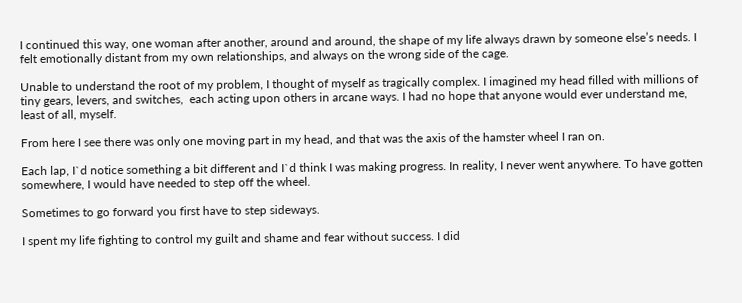I continued this way, one woman after another, around and around, the shape of my life always drawn by someone else’s needs. I felt emotionally distant from my own relationships, and always on the wrong side of the cage.

Unable to understand the root of my problem, I thought of myself as tragically complex. I imagined my head filled with millions of tiny gears, levers, and switches,  each acting upon others in arcane ways. I had no hope that anyone would ever understand me, least of all, myself.

From here I see there was only one moving part in my head, and that was the axis of the hamster wheel I ran on.

Each lap, I`d notice something a bit different and I`d think I was making progress. In reality, I never went anywhere. To have gotten somewhere, I would have needed to step off the wheel.

Sometimes to go forward you first have to step sideways.

I spent my life fighting to control my guilt and shame and fear without success. I did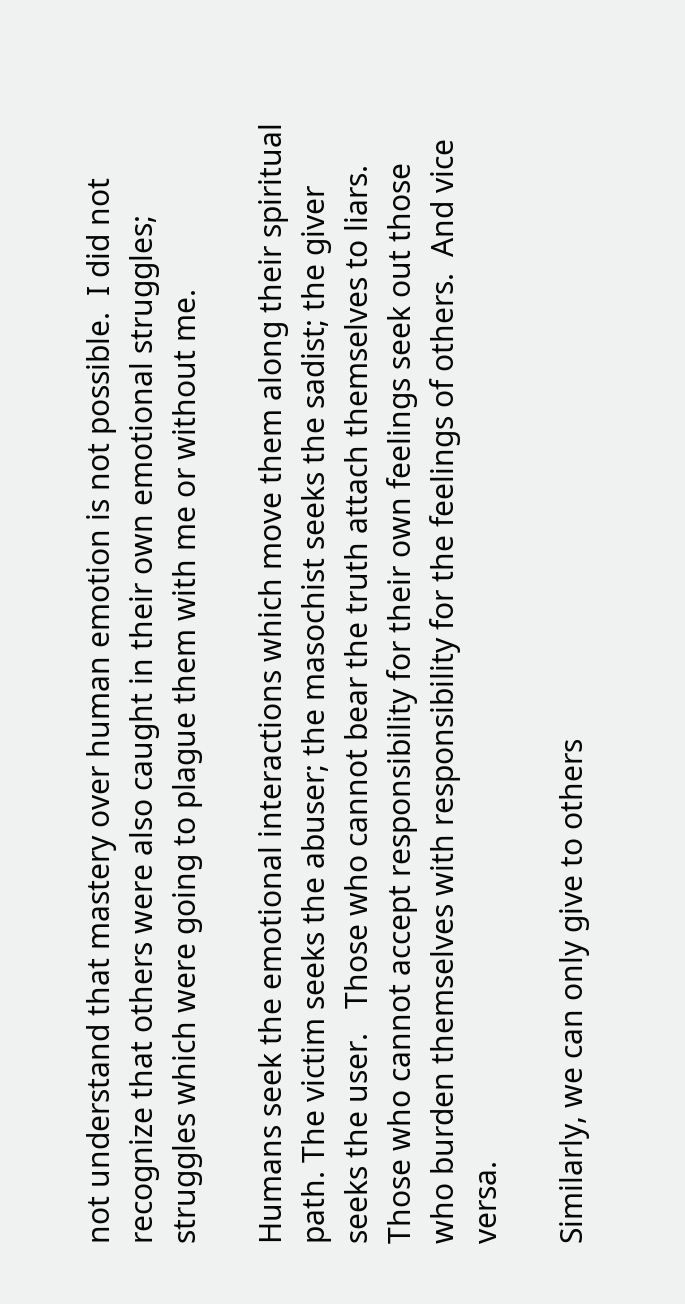not understand that mastery over human emotion is not possible.  I did not recognize that others were also caught in their own emotional struggles;  struggles which were going to plague them with me or without me.

Humans seek the emotional interactions which move them along their spiritual path. The victim seeks the abuser; the masochist seeks the sadist; the giver seeks the user.   Those who cannot bear the truth attach themselves to liars.   Those who cannot accept responsibility for their own feelings seek out those who burden themselves with responsibility for the feelings of others.  And vice versa.

Similarly, we can only give to others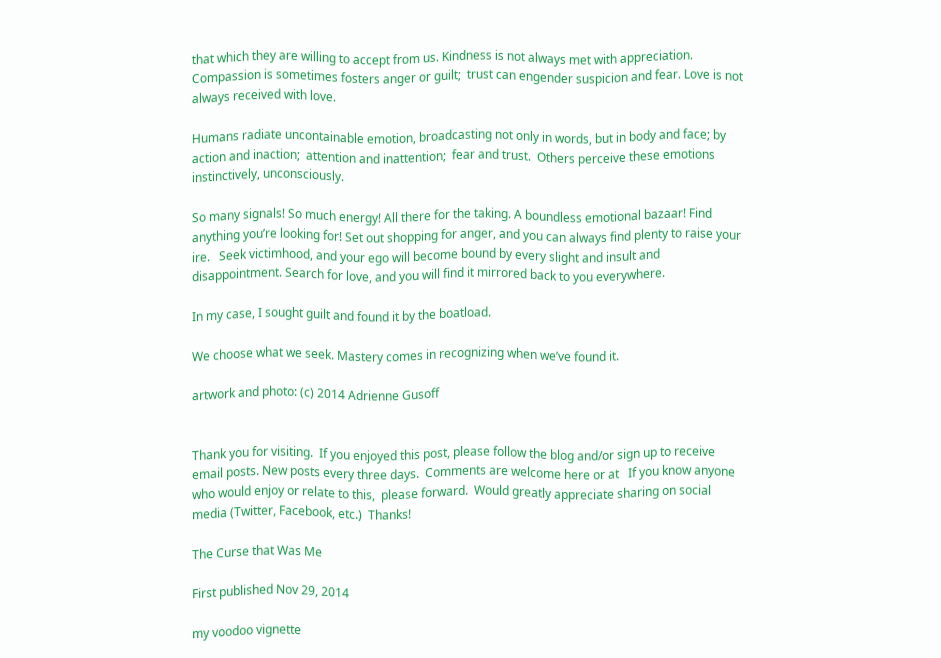that which they are willing to accept from us. Kindness is not always met with appreciation.  Compassion is sometimes fosters anger or guilt;  trust can engender suspicion and fear. Love is not always received with love.

Humans radiate uncontainable emotion, broadcasting not only in words, but in body and face; by action and inaction;  attention and inattention;  fear and trust.  Others perceive these emotions instinctively, unconsciously.

So many signals! So much energy! All there for the taking. A boundless emotional bazaar! Find anything you’re looking for! Set out shopping for anger, and you can always find plenty to raise your ire.   Seek victimhood, and your ego will become bound by every slight and insult and disappointment. Search for love, and you will find it mirrored back to you everywhere.

In my case, I sought guilt and found it by the boatload.

We choose what we seek. Mastery comes in recognizing when we’ve found it.

artwork and photo: (c) 2014 Adrienne Gusoff


Thank you for visiting.  If you enjoyed this post, please follow the blog and/or sign up to receive email posts. New posts every three days.  Comments are welcome here or at   If you know anyone who would enjoy or relate to this,  please forward.  Would greatly appreciate sharing on social media (Twitter, Facebook, etc.)  Thanks!

The Curse that Was Me

First published Nov 29, 2014

my voodoo vignette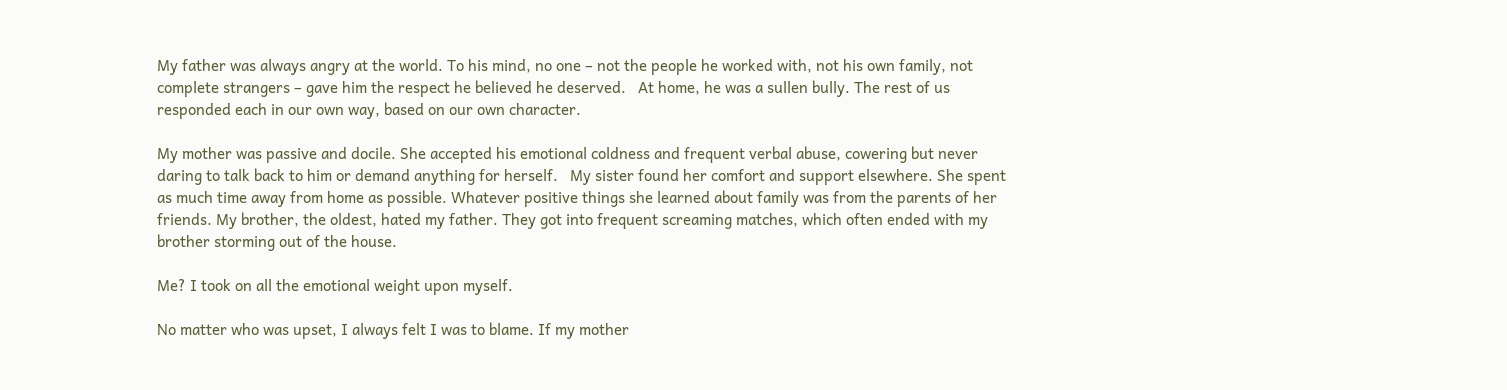My father was always angry at the world. To his mind, no one – not the people he worked with, not his own family, not complete strangers – gave him the respect he believed he deserved.   At home, he was a sullen bully. The rest of us responded each in our own way, based on our own character.

My mother was passive and docile. She accepted his emotional coldness and frequent verbal abuse, cowering but never daring to talk back to him or demand anything for herself.   My sister found her comfort and support elsewhere. She spent as much time away from home as possible. Whatever positive things she learned about family was from the parents of her friends. My brother, the oldest, hated my father. They got into frequent screaming matches, which often ended with my brother storming out of the house.

Me? I took on all the emotional weight upon myself.

No matter who was upset, I always felt I was to blame. If my mother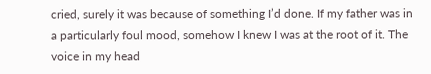cried, surely it was because of something I’d done. If my father was in a particularly foul mood, somehow I knew I was at the root of it. The voice in my head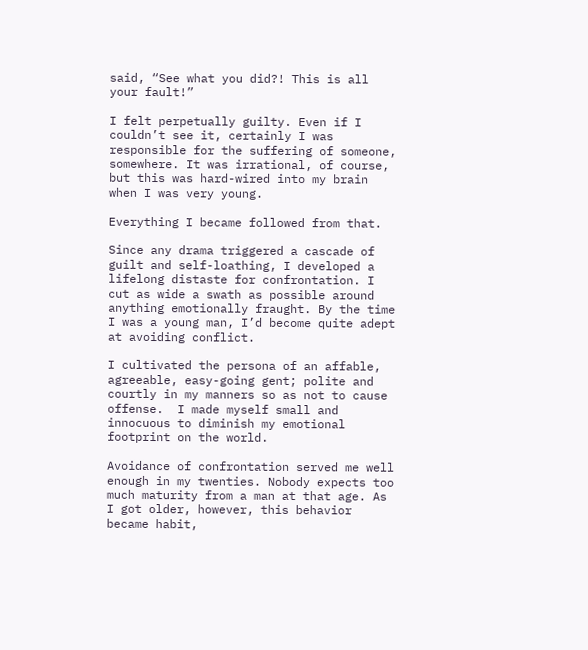said, “See what you did?! This is all your fault!”

I felt perpetually guilty. Even if I couldn’t see it, certainly I was responsible for the suffering of someone, somewhere. It was irrational, of course, but this was hard-wired into my brain when I was very young.

Everything I became followed from that.

Since any drama triggered a cascade of guilt and self-loathing, I developed a lifelong distaste for confrontation. I cut as wide a swath as possible around anything emotionally fraught. By the time I was a young man, I’d become quite adept at avoiding conflict.

I cultivated the persona of an affable, agreeable, easy-going gent; polite and courtly in my manners so as not to cause offense.  I made myself small and innocuous to diminish my emotional footprint on the world.

Avoidance of confrontation served me well enough in my twenties. Nobody expects too much maturity from a man at that age. As I got older, however, this behavior became habit,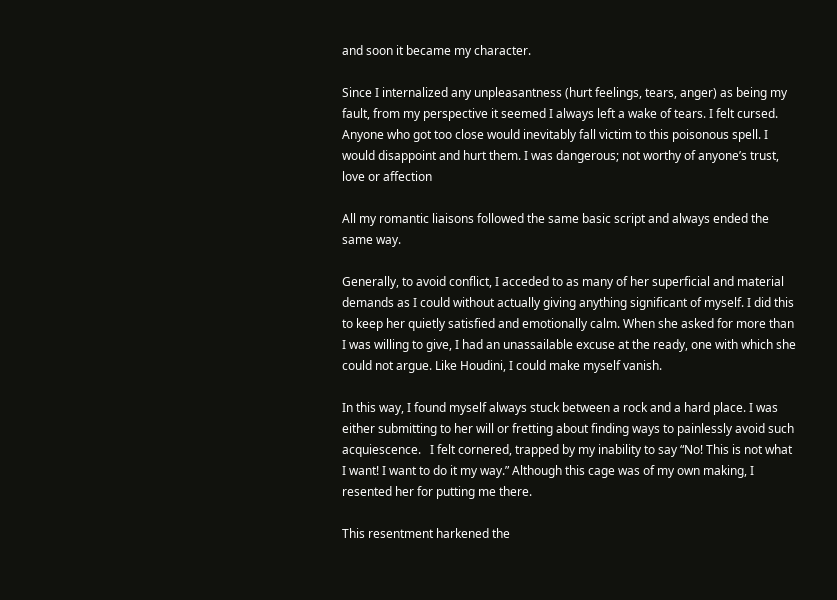and soon it became my character.

Since I internalized any unpleasantness (hurt feelings, tears, anger) as being my fault, from my perspective it seemed I always left a wake of tears. I felt cursed. Anyone who got too close would inevitably fall victim to this poisonous spell. I would disappoint and hurt them. I was dangerous; not worthy of anyone’s trust, love or affection

All my romantic liaisons followed the same basic script and always ended the same way.

Generally, to avoid conflict, I acceded to as many of her superficial and material demands as I could without actually giving anything significant of myself. I did this to keep her quietly satisfied and emotionally calm. When she asked for more than I was willing to give, I had an unassailable excuse at the ready, one with which she could not argue. Like Houdini, I could make myself vanish.

In this way, I found myself always stuck between a rock and a hard place. I was either submitting to her will or fretting about finding ways to painlessly avoid such acquiescence.   I felt cornered, trapped by my inability to say “No! This is not what I want! I want to do it my way.” Although this cage was of my own making, I resented her for putting me there.

This resentment harkened the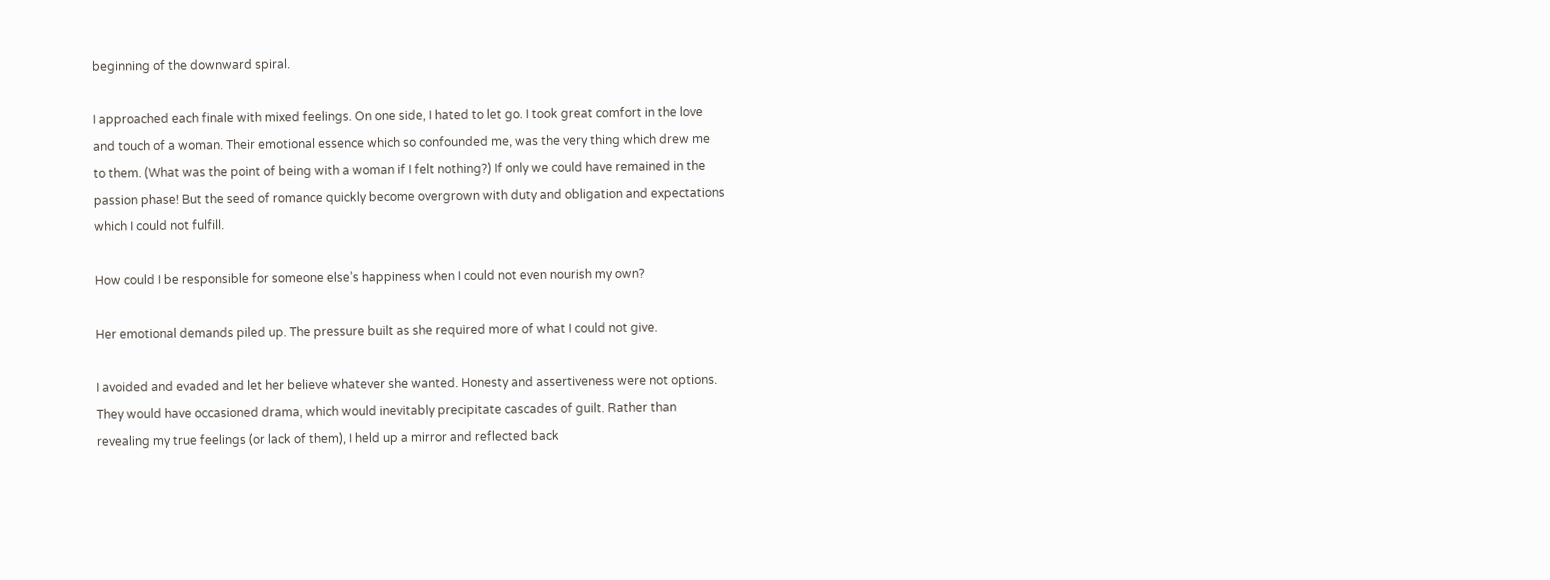beginning of the downward spiral.

I approached each finale with mixed feelings. On one side, I hated to let go. I took great comfort in the love and touch of a woman. Their emotional essence which so confounded me, was the very thing which drew me to them. (What was the point of being with a woman if I felt nothing?) If only we could have remained in the passion phase! But the seed of romance quickly become overgrown with duty and obligation and expectations which I could not fulfill.

How could I be responsible for someone else’s happiness when I could not even nourish my own?

Her emotional demands piled up. The pressure built as she required more of what I could not give.

I avoided and evaded and let her believe whatever she wanted. Honesty and assertiveness were not options. They would have occasioned drama, which would inevitably precipitate cascades of guilt. Rather than revealing my true feelings (or lack of them), I held up a mirror and reflected back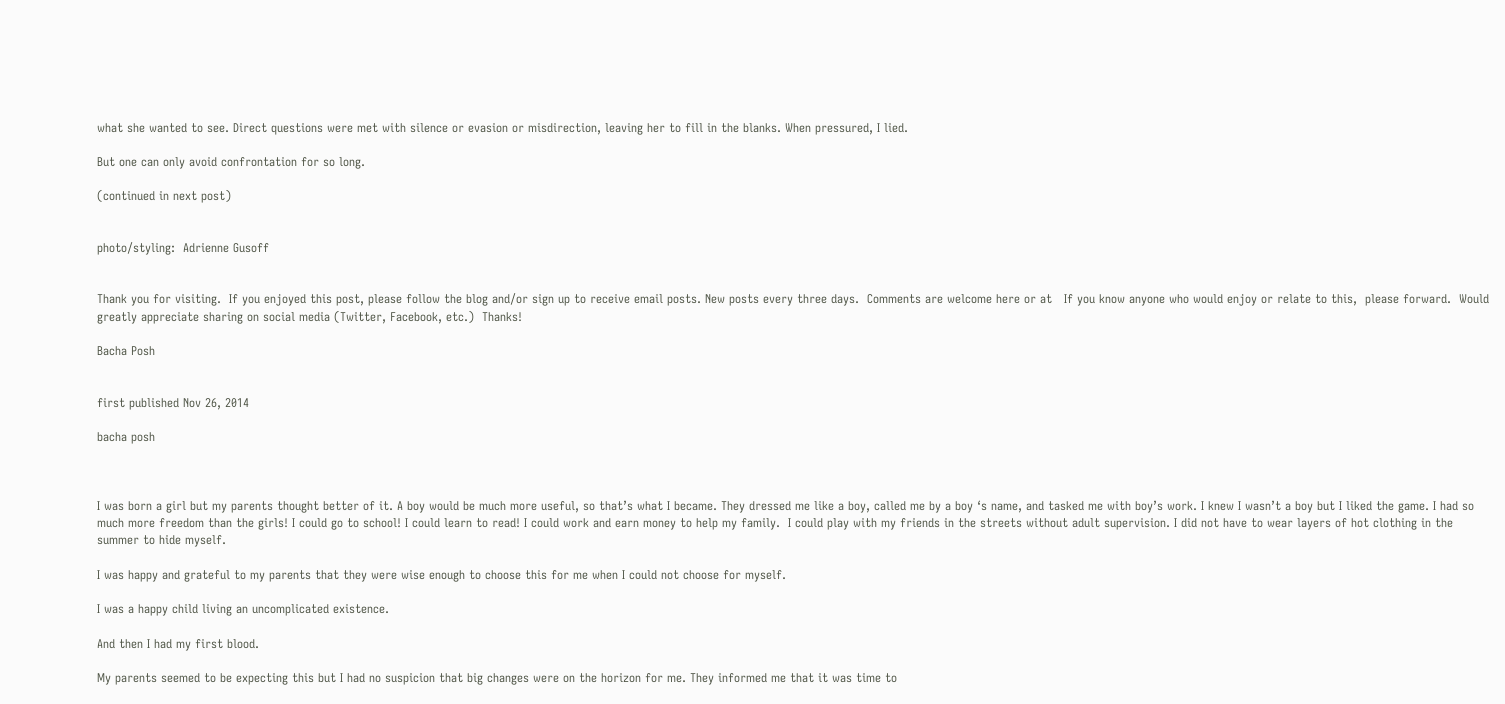what she wanted to see. Direct questions were met with silence or evasion or misdirection, leaving her to fill in the blanks. When pressured, I lied.

But one can only avoid confrontation for so long.

(continued in next post)


photo/styling:  Adrienne Gusoff


Thank you for visiting.  If you enjoyed this post, please follow the blog and/or sign up to receive email posts. New posts every three days.  Comments are welcome here or at   If you know anyone who would enjoy or relate to this,  please forward.  Would greatly appreciate sharing on social media (Twitter, Facebook, etc.)  Thanks!

Bacha Posh


first published Nov 26, 2014

bacha posh



I was born a girl but my parents thought better of it. A boy would be much more useful, so that’s what I became. They dressed me like a boy, called me by a boy ‘s name, and tasked me with boy’s work. I knew I wasn’t a boy but I liked the game. I had so much more freedom than the girls! I could go to school! I could learn to read! I could work and earn money to help my family.  I could play with my friends in the streets without adult supervision. I did not have to wear layers of hot clothing in the summer to hide myself.

I was happy and grateful to my parents that they were wise enough to choose this for me when I could not choose for myself.

I was a happy child living an uncomplicated existence.

And then I had my first blood.

My parents seemed to be expecting this but I had no suspicion that big changes were on the horizon for me. They informed me that it was time to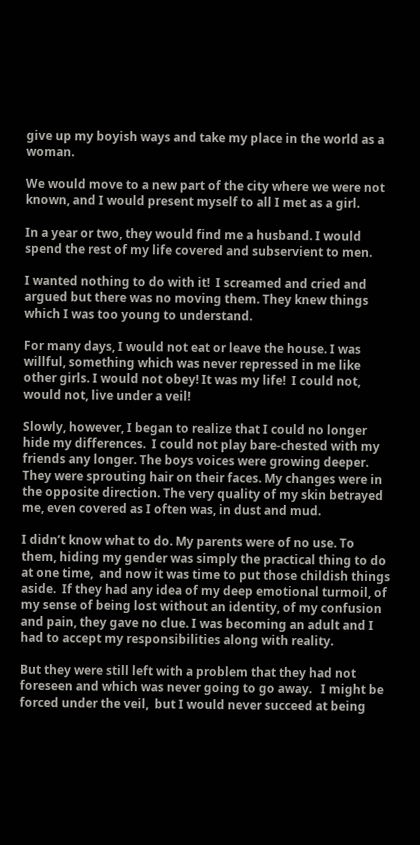give up my boyish ways and take my place in the world as a woman.

We would move to a new part of the city where we were not known, and I would present myself to all I met as a girl.

In a year or two, they would find me a husband. I would spend the rest of my life covered and subservient to men.

I wanted nothing to do with it!  I screamed and cried and argued but there was no moving them. They knew things which I was too young to understand.

For many days, I would not eat or leave the house. I was willful, something which was never repressed in me like other girls. I would not obey! It was my life!  I could not, would not, live under a veil!

Slowly, however, I began to realize that I could no longer hide my differences.  I could not play bare-chested with my friends any longer. The boys voices were growing deeper. They were sprouting hair on their faces. My changes were in the opposite direction. The very quality of my skin betrayed me, even covered as I often was, in dust and mud.

I didn’t know what to do. My parents were of no use. To them, hiding my gender was simply the practical thing to do at one time,  and now it was time to put those childish things aside.  If they had any idea of my deep emotional turmoil, of my sense of being lost without an identity, of my confusion and pain, they gave no clue. I was becoming an adult and I had to accept my responsibilities along with reality.

But they were still left with a problem that they had not foreseen and which was never going to go away.   I might be forced under the veil,  but I would never succeed at being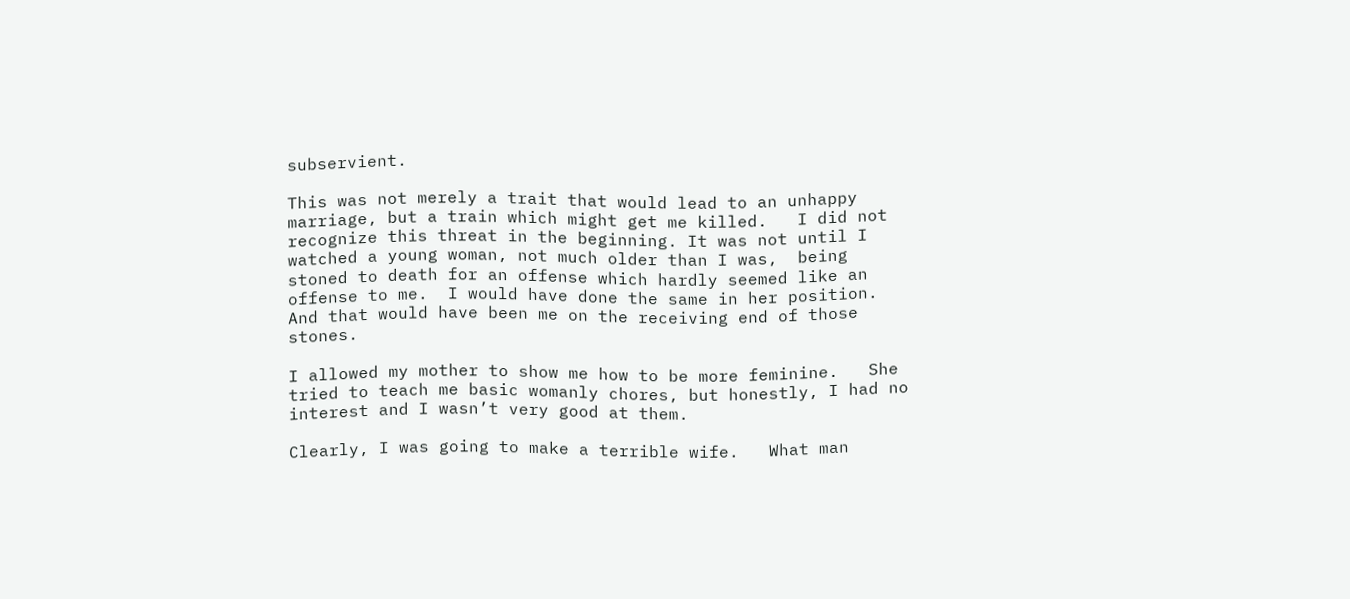subservient.

This was not merely a trait that would lead to an unhappy marriage, but a train which might get me killed.   I did not recognize this threat in the beginning. It was not until I watched a young woman, not much older than I was,  being stoned to death for an offense which hardly seemed like an offense to me.  I would have done the same in her position.  And that would have been me on the receiving end of those stones.

I allowed my mother to show me how to be more feminine.   She tried to teach me basic womanly chores, but honestly, I had no interest and I wasn’t very good at them.

Clearly, I was going to make a terrible wife.   What man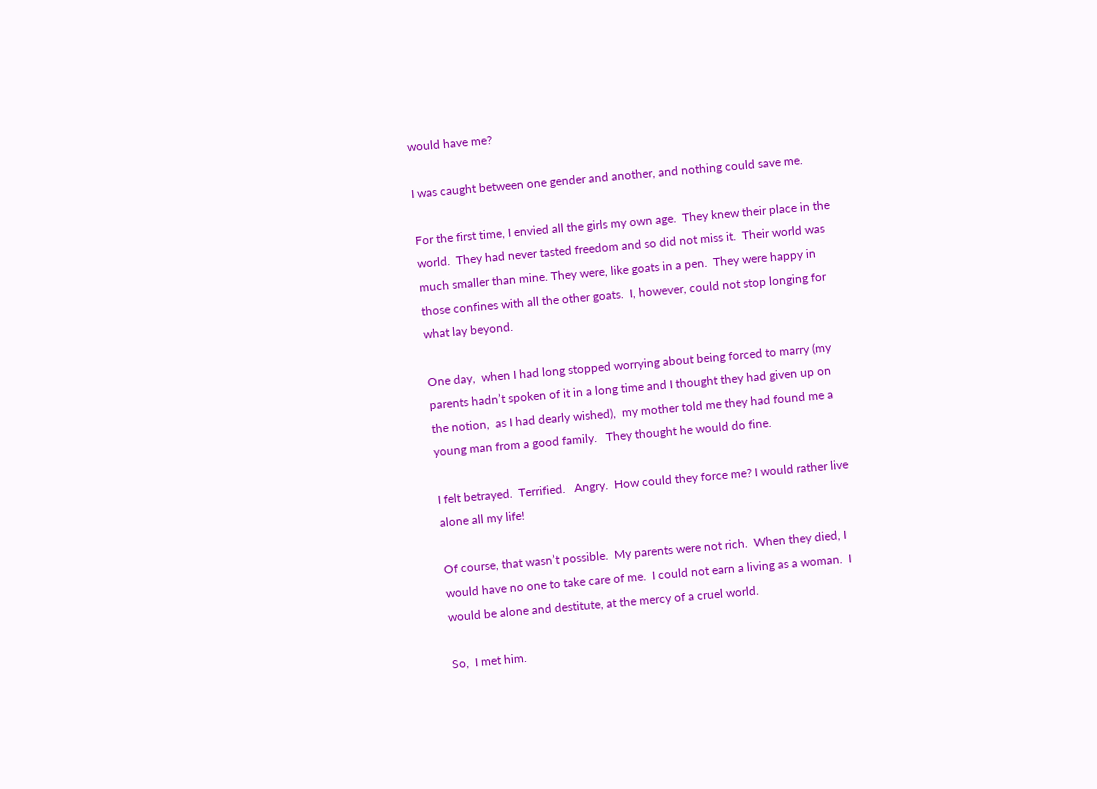would have me?

I was caught between one gender and another, and nothing could save me.

For the first time, I envied all the girls my own age.  They knew their place in the world.  They had never tasted freedom and so did not miss it.  Their world was much smaller than mine. They were, like goats in a pen.  They were happy in those confines with all the other goats.  I, however, could not stop longing for what lay beyond.

One day,  when I had long stopped worrying about being forced to marry (my parents hadn’t spoken of it in a long time and I thought they had given up on the notion,  as I had dearly wished),  my mother told me they had found me a young man from a good family.   They thought he would do fine.

I felt betrayed.  Terrified.   Angry.  How could they force me? I would rather live alone all my life!

Of course, that wasn’t possible.  My parents were not rich.  When they died, I would have no one to take care of me.  I could not earn a living as a woman.  I would be alone and destitute, at the mercy of a cruel world.

So,  I met him.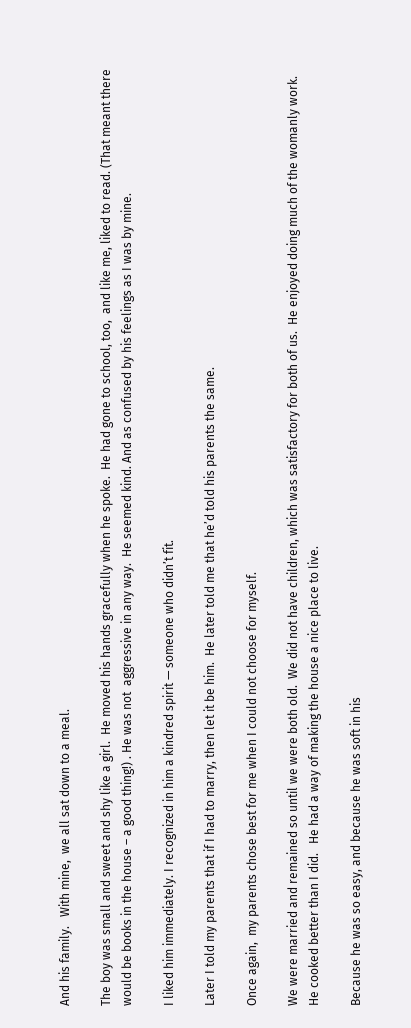And his family.   With mine,  we all sat down to a meal.

The boy was small and sweet and shy like a girl.  He moved his hands gracefully when he spoke.  He had gone to school, too,  and like me, liked to read. (That meant there would be books in the house – a good thing!) . He was not  aggressive in any way.  He seemed kind. And as confused by his feelings as I was by mine.

I liked him immediately. I recognized in him a kindred spirit — someone who didn’t fit.

Later I told my parents that if I had to marry, then let it be him.  He later told me that he’d told his parents the same.

Once again,  my parents chose best for me when I could not choose for myself.

We were married and remained so until we were both old.  We did not have children, which was satisfactory for both of us.  He enjoyed doing much of the womanly work.  He cooked better than I did.   He had a way of making the house a nice place to live.

Because he was so easy, and because he was soft in his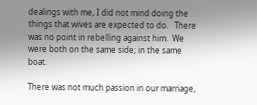dealings with me, I did not mind doing the things that wives are expected to do.   There was no point in rebelling against him.  We were both on the same side; in the same boat.

There was not much passion in our marriage,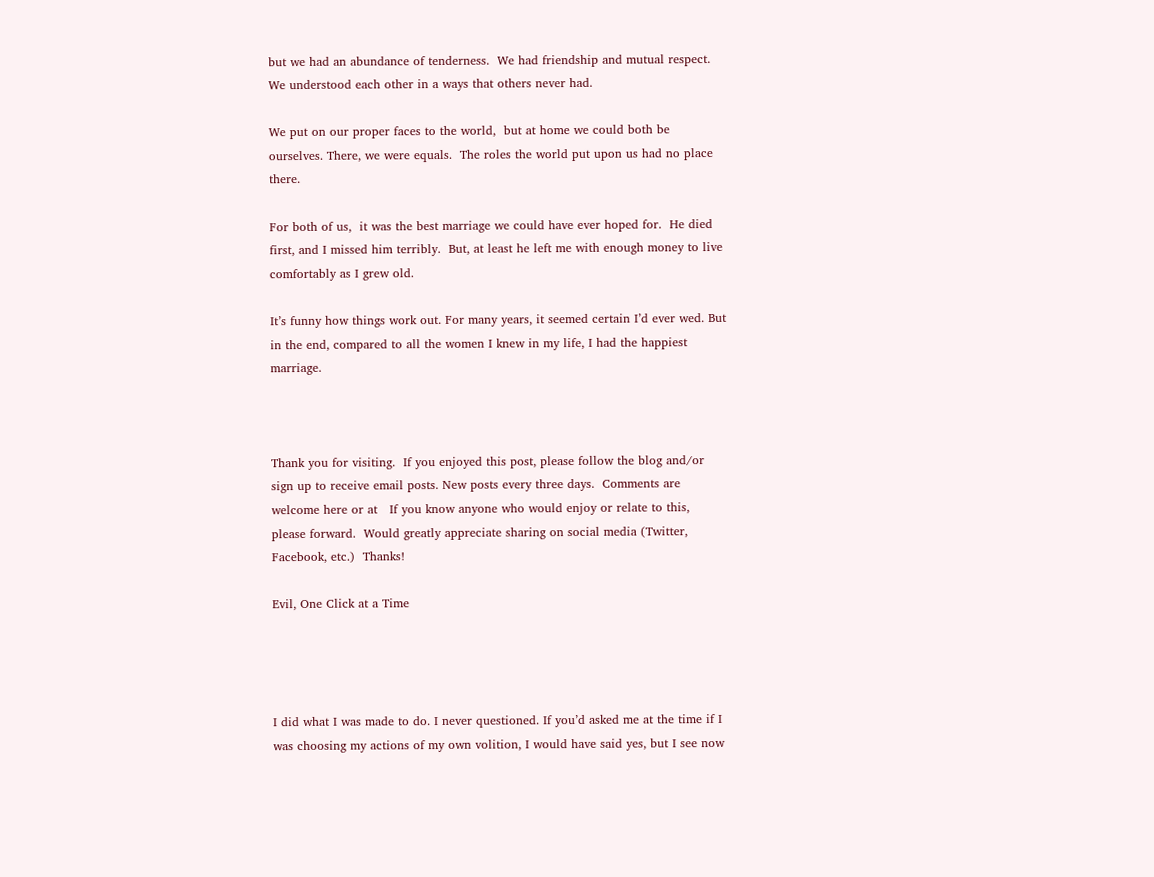but we had an abundance of tenderness.  We had friendship and mutual respect.  We understood each other in a ways that others never had.

We put on our proper faces to the world,  but at home we could both be ourselves. There, we were equals.  The roles the world put upon us had no place there.

For both of us,  it was the best marriage we could have ever hoped for.  He died first, and I missed him terribly.  But, at least he left me with enough money to live comfortably as I grew old.

It’s funny how things work out. For many years, it seemed certain I’d ever wed. But in the end, compared to all the women I knew in my life, I had the happiest marriage.



Thank you for visiting.  If you enjoyed this post, please follow the blog and/or sign up to receive email posts. New posts every three days.  Comments are welcome here or at   If you know anyone who would enjoy or relate to this,  please forward.  Would greatly appreciate sharing on social media (Twitter, Facebook, etc.)  Thanks!

Evil, One Click at a Time




I did what I was made to do. I never questioned. If you’d asked me at the time if I was choosing my actions of my own volition, I would have said yes, but I see now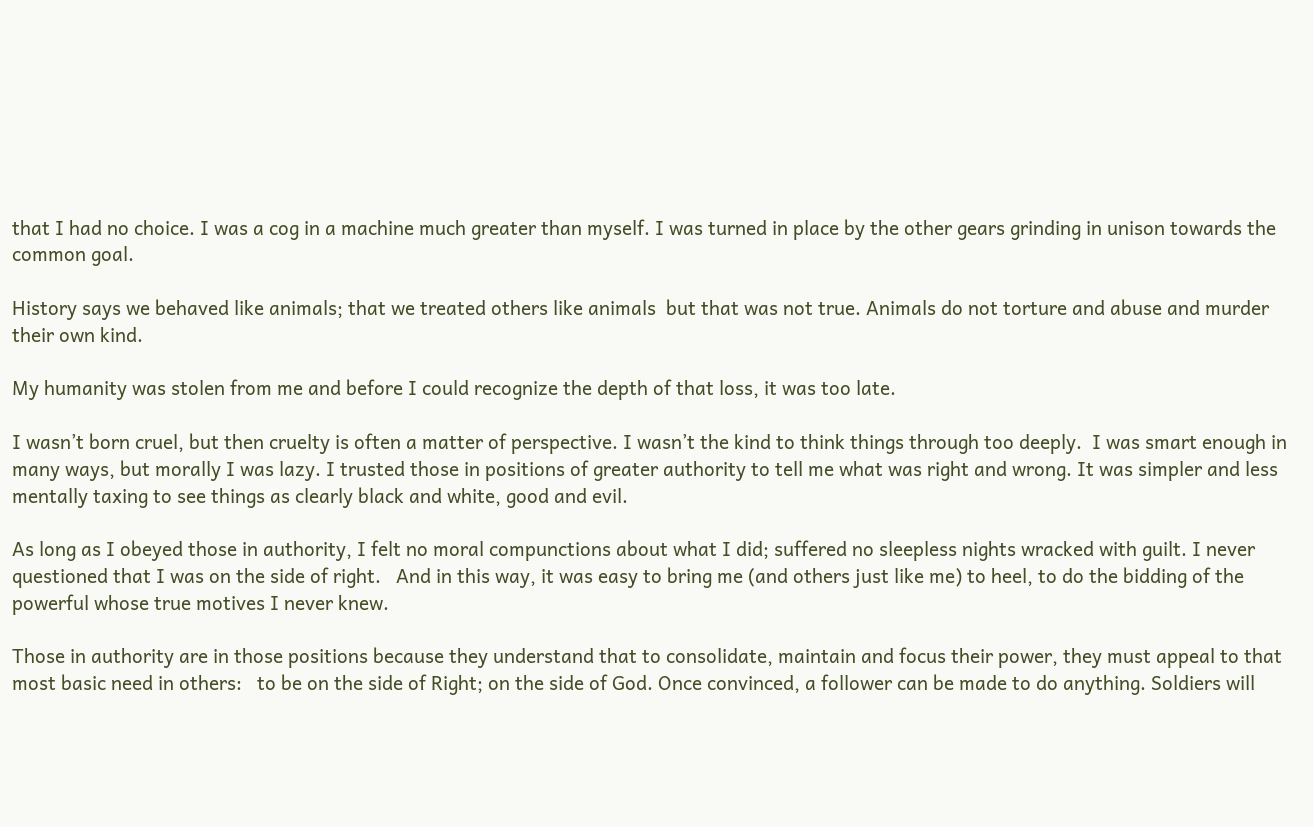that I had no choice. I was a cog in a machine much greater than myself. I was turned in place by the other gears grinding in unison towards the common goal.

History says we behaved like animals; that we treated others like animals  but that was not true. Animals do not torture and abuse and murder their own kind.

My humanity was stolen from me and before I could recognize the depth of that loss, it was too late.

I wasn’t born cruel, but then cruelty is often a matter of perspective. I wasn’t the kind to think things through too deeply.  I was smart enough in many ways, but morally I was lazy. I trusted those in positions of greater authority to tell me what was right and wrong. It was simpler and less mentally taxing to see things as clearly black and white, good and evil.

As long as I obeyed those in authority, I felt no moral compunctions about what I did; suffered no sleepless nights wracked with guilt. I never questioned that I was on the side of right.   And in this way, it was easy to bring me (and others just like me) to heel, to do the bidding of the powerful whose true motives I never knew.

Those in authority are in those positions because they understand that to consolidate, maintain and focus their power, they must appeal to that most basic need in others:   to be on the side of Right; on the side of God. Once convinced, a follower can be made to do anything. Soldiers will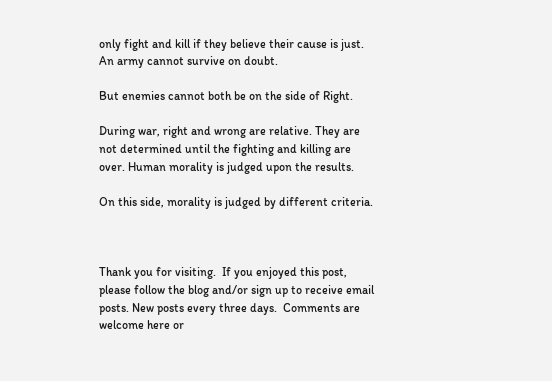only fight and kill if they believe their cause is just.  An army cannot survive on doubt.

But enemies cannot both be on the side of Right.

During war, right and wrong are relative. They are not determined until the fighting and killing are over. Human morality is judged upon the results.

On this side, morality is judged by different criteria.



Thank you for visiting.  If you enjoyed this post, please follow the blog and/or sign up to receive email posts. New posts every three days.  Comments are welcome here or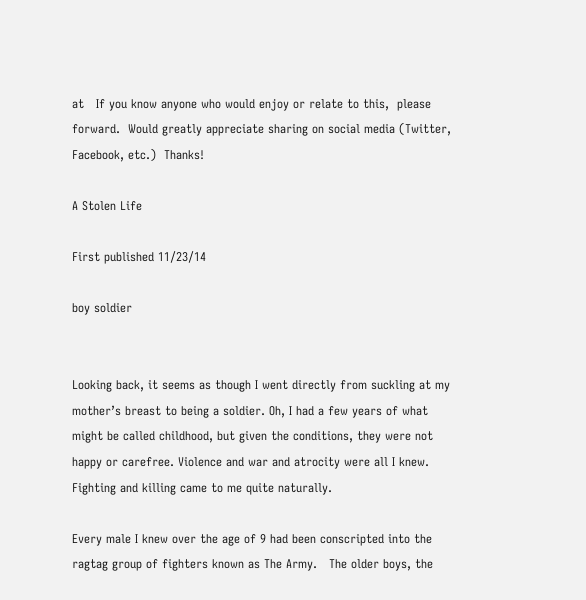at   If you know anyone who would enjoy or relate to this,  please forward.  Would greatly appreciate sharing on social media (Twitter, Facebook, etc.)  Thanks!

A Stolen Life

First published 11/23/14

boy soldier


Looking back, it seems as though I went directly from suckling at my mother’s breast to being a soldier. Oh, I had a few years of what might be called childhood, but given the conditions, they were not happy or carefree. Violence and war and atrocity were all I knew. Fighting and killing came to me quite naturally.

Every male I knew over the age of 9 had been conscripted into the ragtag group of fighters known as The Army.   The older boys, the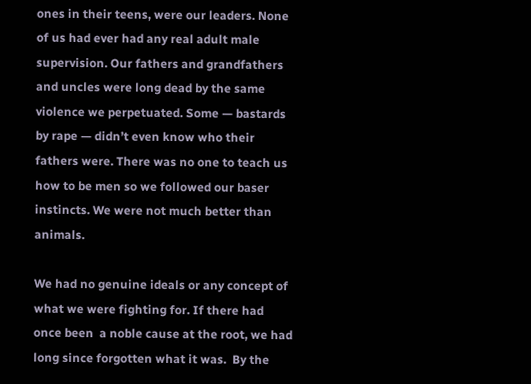ones in their teens, were our leaders. None of us had ever had any real adult male supervision. Our fathers and grandfathers and uncles were long dead by the same violence we perpetuated. Some — bastards by rape — didn’t even know who their fathers were. There was no one to teach us how to be men so we followed our baser instincts. We were not much better than animals.

We had no genuine ideals or any concept of what we were fighting for. If there had once been  a noble cause at the root, we had long since forgotten what it was.  By the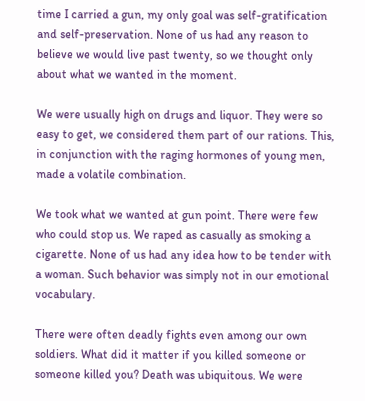time I carried a gun, my only goal was self-gratification and self-preservation. None of us had any reason to believe we would live past twenty, so we thought only about what we wanted in the moment.

We were usually high on drugs and liquor. They were so easy to get, we considered them part of our rations. This, in conjunction with the raging hormones of young men, made a volatile combination.

We took what we wanted at gun point. There were few who could stop us. We raped as casually as smoking a cigarette. None of us had any idea how to be tender with a woman. Such behavior was simply not in our emotional vocabulary.

There were often deadly fights even among our own soldiers. What did it matter if you killed someone or someone killed you? Death was ubiquitous. We were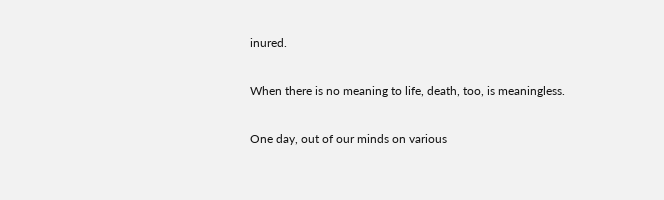inured.

When there is no meaning to life, death, too, is meaningless.

One day, out of our minds on various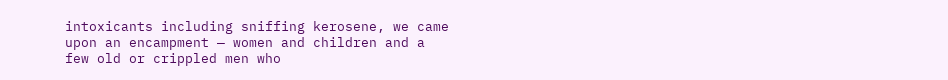intoxicants including sniffing kerosene, we came upon an encampment — women and children and a few old or crippled men who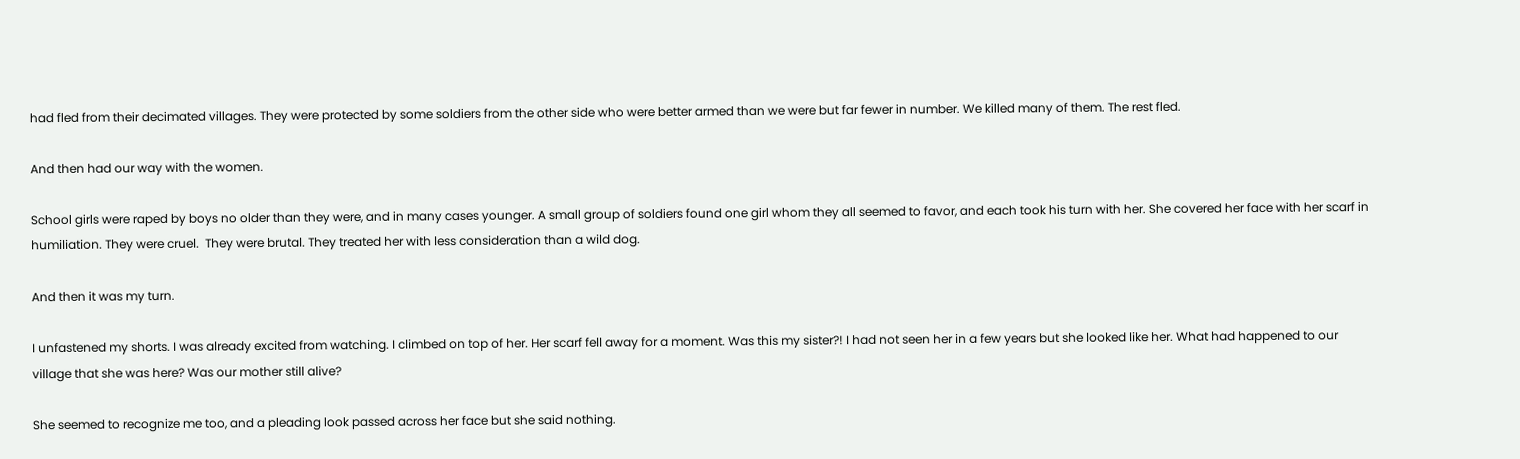had fled from their decimated villages. They were protected by some soldiers from the other side who were better armed than we were but far fewer in number. We killed many of them. The rest fled.

And then had our way with the women.

School girls were raped by boys no older than they were, and in many cases younger. A small group of soldiers found one girl whom they all seemed to favor, and each took his turn with her. She covered her face with her scarf in humiliation. They were cruel.  They were brutal. They treated her with less consideration than a wild dog.

And then it was my turn.

I unfastened my shorts. I was already excited from watching. I climbed on top of her. Her scarf fell away for a moment. Was this my sister?! I had not seen her in a few years but she looked like her. What had happened to our village that she was here? Was our mother still alive?

She seemed to recognize me too, and a pleading look passed across her face but she said nothing.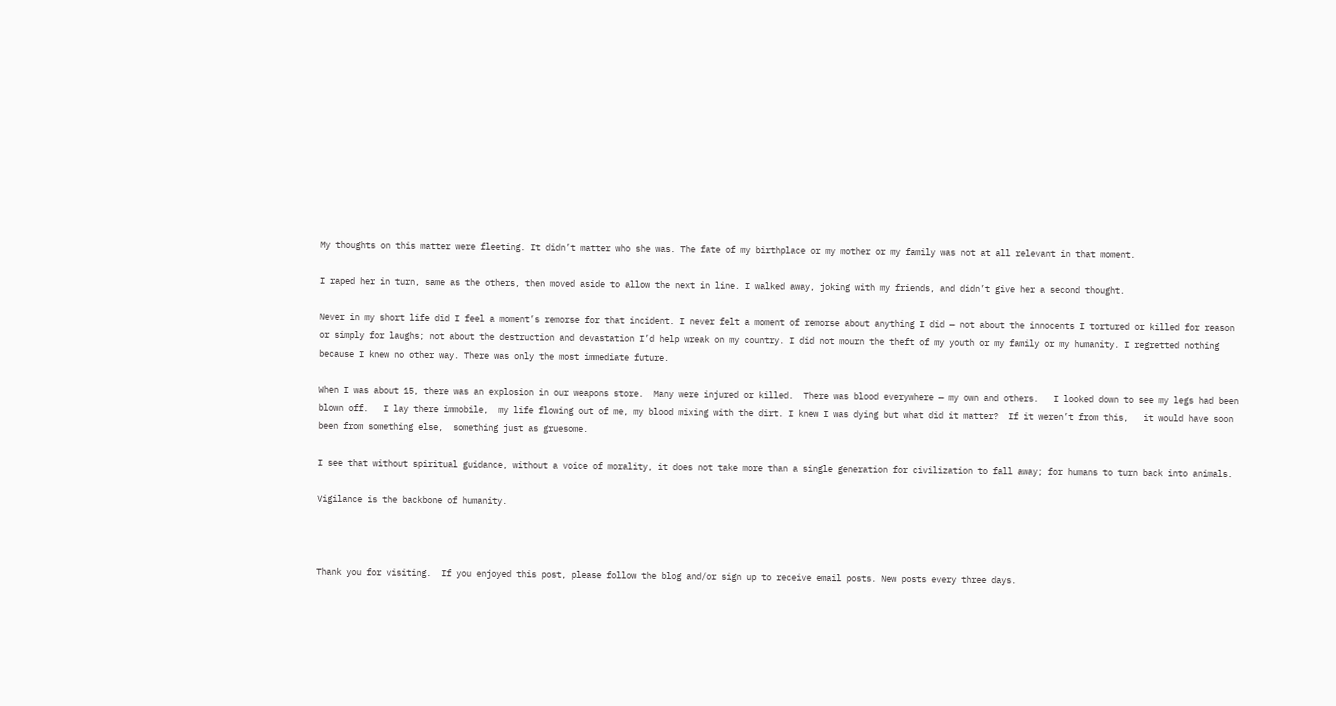My thoughts on this matter were fleeting. It didn’t matter who she was. The fate of my birthplace or my mother or my family was not at all relevant in that moment.

I raped her in turn, same as the others, then moved aside to allow the next in line. I walked away, joking with my friends, and didn’t give her a second thought.

Never in my short life did I feel a moment’s remorse for that incident. I never felt a moment of remorse about anything I did — not about the innocents I tortured or killed for reason or simply for laughs; not about the destruction and devastation I’d help wreak on my country. I did not mourn the theft of my youth or my family or my humanity. I regretted nothing because I knew no other way. There was only the most immediate future.

When I was about 15, there was an explosion in our weapons store.  Many were injured or killed.  There was blood everywhere — my own and others.   I looked down to see my legs had been blown off.   I lay there immobile,  my life flowing out of me, my blood mixing with the dirt. I knew I was dying but what did it matter?  If it weren’t from this,   it would have soon been from something else,  something just as gruesome.

I see that without spiritual guidance, without a voice of morality, it does not take more than a single generation for civilization to fall away; for humans to turn back into animals.

Vigilance is the backbone of humanity.



Thank you for visiting.  If you enjoyed this post, please follow the blog and/or sign up to receive email posts. New posts every three days.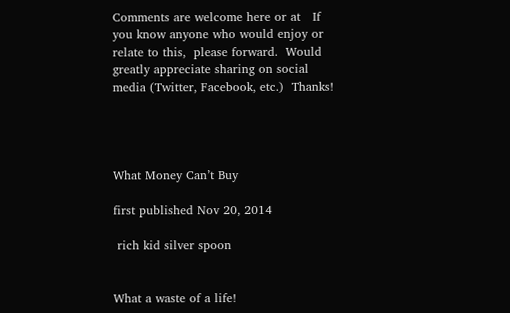Comments are welcome here or at   If you know anyone who would enjoy or relate to this,  please forward.  Would greatly appreciate sharing on social media (Twitter, Facebook, etc.)  Thanks!




What Money Can’t Buy

first published Nov 20, 2014

 rich kid silver spoon


What a waste of a life!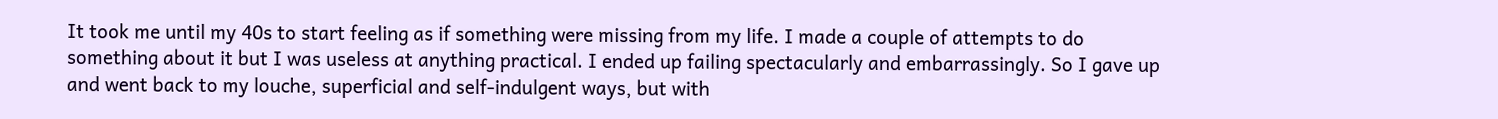It took me until my 40s to start feeling as if something were missing from my life. I made a couple of attempts to do something about it but I was useless at anything practical. I ended up failing spectacularly and embarrassingly. So I gave up and went back to my louche, superficial and self-indulgent ways, but with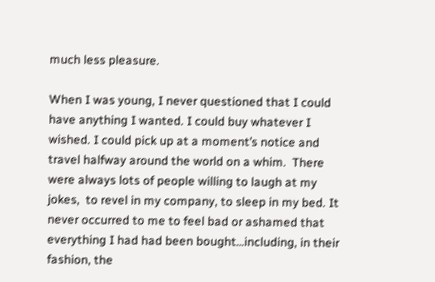much less pleasure.

When I was young, I never questioned that I could have anything I wanted. I could buy whatever I wished. I could pick up at a moment’s notice and travel halfway around the world on a whim.  There were always lots of people willing to laugh at my jokes,  to revel in my company, to sleep in my bed. It never occurred to me to feel bad or ashamed that everything I had had been bought…including, in their fashion, the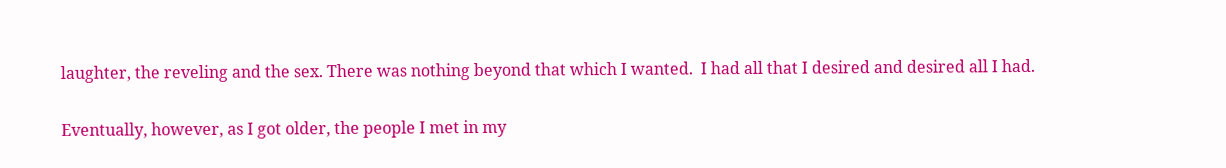laughter, the reveling and the sex. There was nothing beyond that which I wanted.  I had all that I desired and desired all I had.

Eventually, however, as I got older, the people I met in my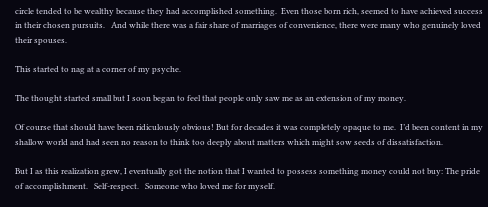circle tended to be wealthy because they had accomplished something.  Even those born rich, seemed to have achieved success in their chosen pursuits.   And while there was a fair share of marriages of convenience, there were many who genuinely loved their spouses.

This started to nag at a corner of my psyche.

The thought started small but I soon began to feel that people only saw me as an extension of my money.

Of course that should have been ridiculously obvious! But for decades it was completely opaque to me.  I’d been content in my shallow world and had seen no reason to think too deeply about matters which might sow seeds of dissatisfaction.

But I as this realization grew, I eventually got the notion that I wanted to possess something money could not buy: The pride of accomplishment.   Self-respect.   Someone who loved me for myself.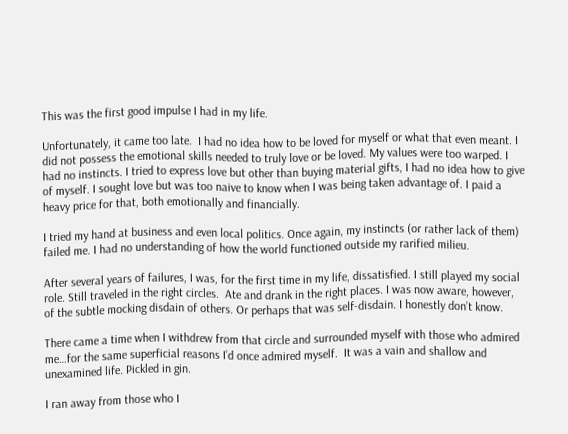This was the first good impulse I had in my life.

Unfortunately, it came too late.  I had no idea how to be loved for myself or what that even meant. I did not possess the emotional skills needed to truly love or be loved. My values were too warped. I had no instincts. I tried to express love but other than buying material gifts, I had no idea how to give of myself. I sought love but was too naive to know when I was being taken advantage of. I paid a heavy price for that, both emotionally and financially.

I tried my hand at business and even local politics. Once again, my instincts (or rather lack of them) failed me. I had no understanding of how the world functioned outside my rarified milieu.

After several years of failures, I was, for the first time in my life, dissatisfied. I still played my social role. Still traveled in the right circles.  Ate and drank in the right places. I was now aware, however, of the subtle mocking disdain of others. Or perhaps that was self-disdain. I honestly don’t know.

There came a time when I withdrew from that circle and surrounded myself with those who admired me…for the same superficial reasons I’d once admired myself.  It was a vain and shallow and unexamined life. Pickled in gin.

I ran away from those who I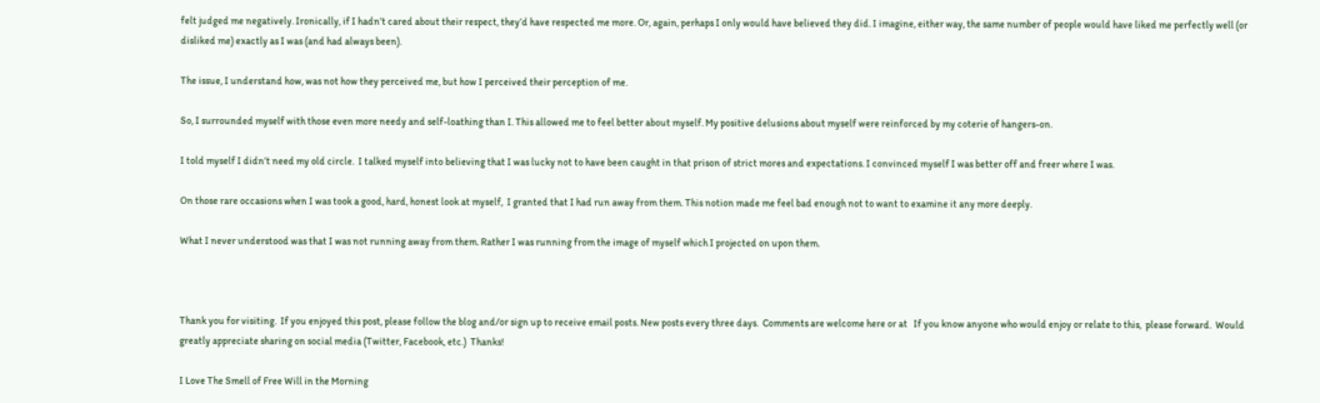felt judged me negatively. Ironically, if I hadn’t cared about their respect, they’d have respected me more. Or, again, perhaps I only would have believed they did. I imagine, either way, the same number of people would have liked me perfectly well (or disliked me) exactly as I was (and had always been).

The issue, I understand how, was not how they perceived me, but how I perceived their perception of me.

So, I surrounded myself with those even more needy and self-loathing than I. This allowed me to feel better about myself. My positive delusions about myself were reinforced by my coterie of hangers-on.

I told myself I didn’t need my old circle.  I talked myself into believing that I was lucky not to have been caught in that prison of strict mores and expectations. I convinced myself I was better off and freer where I was.

On those rare occasions when I was took a good, hard, honest look at myself,  I granted that I had run away from them. This notion made me feel bad enough not to want to examine it any more deeply.

What I never understood was that I was not running away from them. Rather I was running from the image of myself which I projected on upon them.



Thank you for visiting.  If you enjoyed this post, please follow the blog and/or sign up to receive email posts. New posts every three days.  Comments are welcome here or at   If you know anyone who would enjoy or relate to this,  please forward.  Would greatly appreciate sharing on social media (Twitter, Facebook, etc.)  Thanks!

I Love The Smell of Free Will in the Morning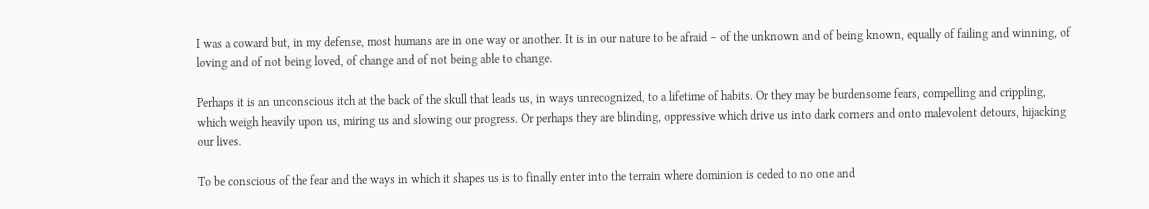I was a coward but, in my defense, most humans are in one way or another. It is in our nature to be afraid – of the unknown and of being known, equally of failing and winning, of loving and of not being loved, of change and of not being able to change.

Perhaps it is an unconscious itch at the back of the skull that leads us, in ways unrecognized, to a lifetime of habits. Or they may be burdensome fears, compelling and crippling, which weigh heavily upon us, miring us and slowing our progress. Or perhaps they are blinding, oppressive which drive us into dark corners and onto malevolent detours, hijacking our lives.

To be conscious of the fear and the ways in which it shapes us is to finally enter into the terrain where dominion is ceded to no one and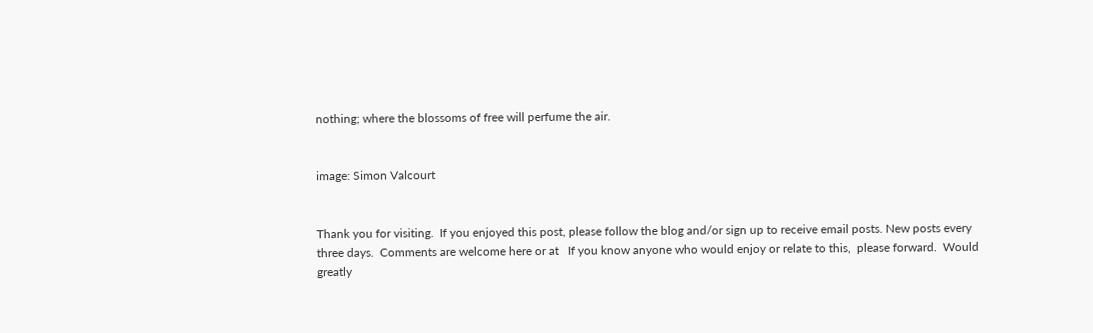nothing; where the blossoms of free will perfume the air.


image: Simon Valcourt


Thank you for visiting.  If you enjoyed this post, please follow the blog and/or sign up to receive email posts. New posts every three days.  Comments are welcome here or at   If you know anyone who would enjoy or relate to this,  please forward.  Would greatly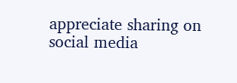appreciate sharing on social media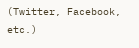(Twitter, Facebook, etc.)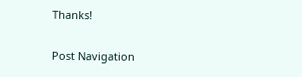Thanks!

Post Navigation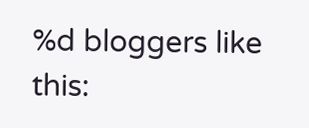%d bloggers like this: